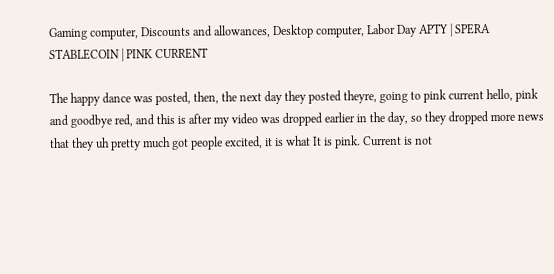Gaming computer, Discounts and allowances, Desktop computer, Labor Day APTY | SPERA STABLECOIN | PINK CURRENT

The happy dance was posted, then, the next day they posted theyre, going to pink current hello, pink and goodbye red, and this is after my video was dropped earlier in the day, so they dropped more news that they uh pretty much got people excited, it is what It is pink. Current is not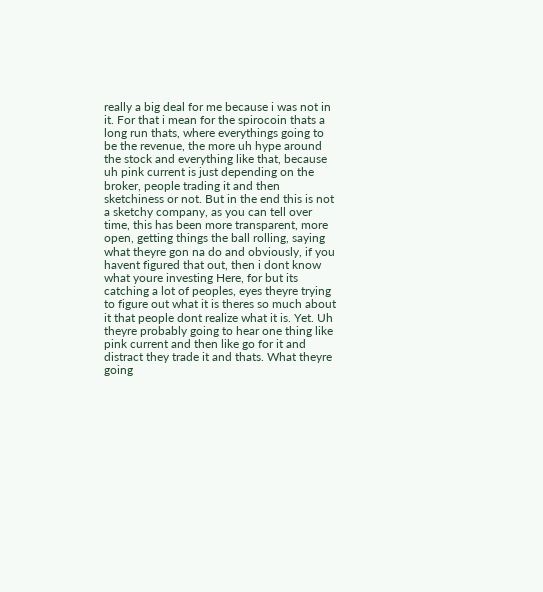really a big deal for me because i was not in it. For that i mean for the spirocoin thats a long run thats, where everythings going to be the revenue, the more uh hype around the stock and everything like that, because uh pink current is just depending on the broker, people trading it and then sketchiness or not. But in the end this is not a sketchy company, as you can tell over time, this has been more transparent, more open, getting things the ball rolling, saying what theyre gon na do and obviously, if you havent figured that out, then i dont know what youre investing Here, for but its catching a lot of peoples, eyes theyre trying to figure out what it is theres so much about it that people dont realize what it is. Yet. Uh theyre probably going to hear one thing like pink current and then like go for it and distract they trade it and thats. What theyre going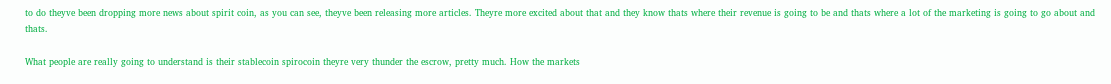to do theyve been dropping more news about spirit coin, as you can see, theyve been releasing more articles. Theyre more excited about that and they know thats where their revenue is going to be and thats where a lot of the marketing is going to go about and thats.

What people are really going to understand is their stablecoin spirocoin theyre very thunder the escrow, pretty much. How the markets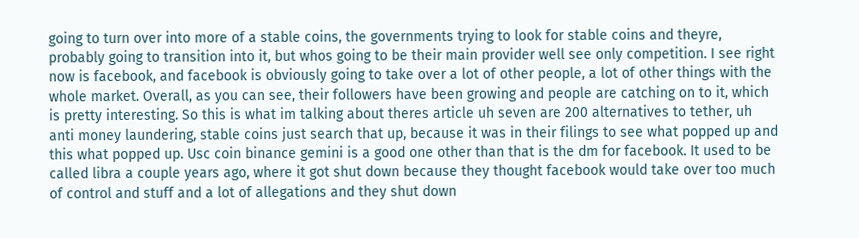going to turn over into more of a stable coins, the governments trying to look for stable coins and theyre, probably going to transition into it, but whos going to be their main provider well see only competition. I see right now is facebook, and facebook is obviously going to take over a lot of other people, a lot of other things with the whole market. Overall, as you can see, their followers have been growing and people are catching on to it, which is pretty interesting. So this is what im talking about theres article uh seven are 200 alternatives to tether, uh anti money laundering, stable coins just search that up, because it was in their filings to see what popped up and this what popped up. Usc coin binance gemini is a good one other than that is the dm for facebook. It used to be called libra a couple years ago, where it got shut down because they thought facebook would take over too much of control and stuff and a lot of allegations and they shut down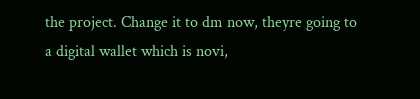the project. Change it to dm now, theyre going to a digital wallet which is novi,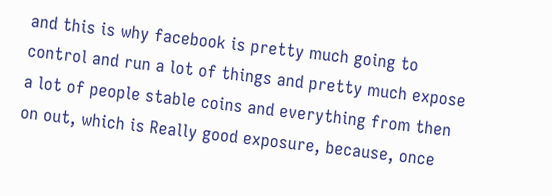and this is why facebook is pretty much going to control and run a lot of things and pretty much expose a lot of people stable coins and everything from then on out, which is Really good exposure, because, once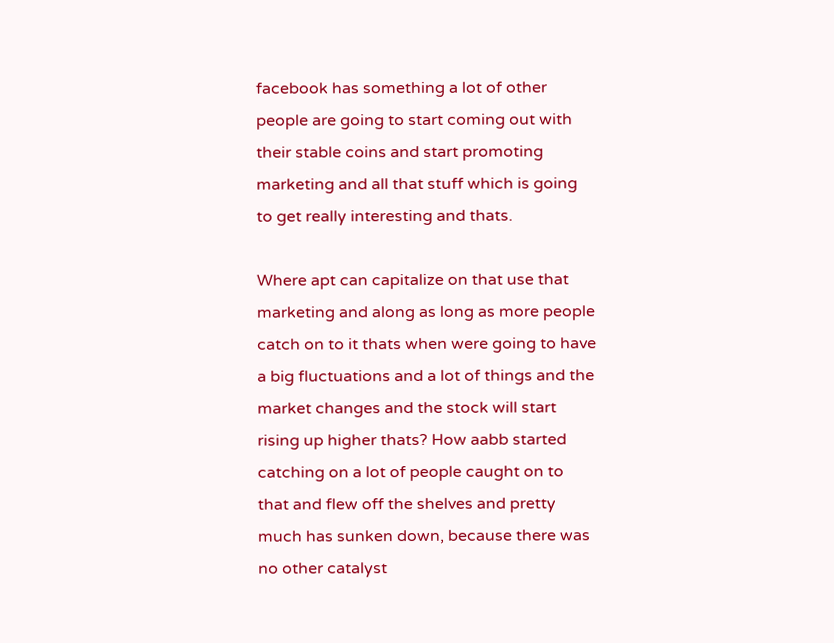facebook has something a lot of other people are going to start coming out with their stable coins and start promoting marketing and all that stuff which is going to get really interesting and thats.

Where apt can capitalize on that use that marketing and along as long as more people catch on to it thats when were going to have a big fluctuations and a lot of things and the market changes and the stock will start rising up higher thats? How aabb started catching on a lot of people caught on to that and flew off the shelves and pretty much has sunken down, because there was no other catalyst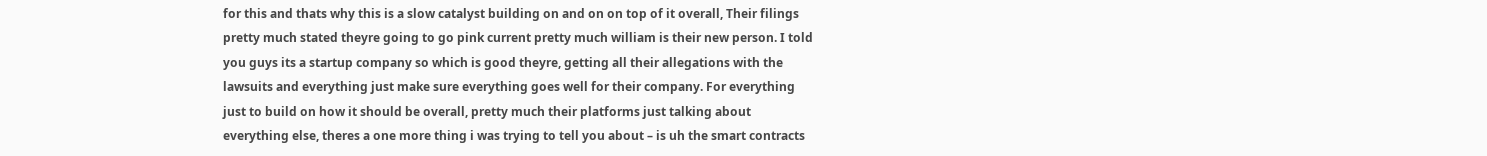for this and thats why this is a slow catalyst building on and on on top of it overall, Their filings pretty much stated theyre going to go pink current pretty much william is their new person. I told you guys its a startup company so which is good theyre, getting all their allegations with the lawsuits and everything just make sure everything goes well for their company. For everything just to build on how it should be overall, pretty much their platforms just talking about everything else, theres a one more thing i was trying to tell you about – is uh the smart contracts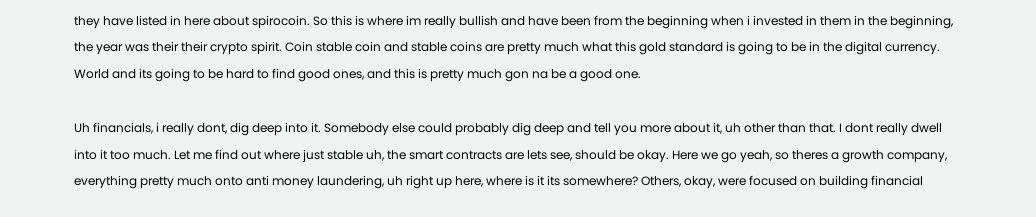they have listed in here about spirocoin. So this is where im really bullish and have been from the beginning when i invested in them in the beginning, the year was their their crypto spirit. Coin stable coin and stable coins are pretty much what this gold standard is going to be in the digital currency. World and its going to be hard to find good ones, and this is pretty much gon na be a good one.

Uh financials, i really dont, dig deep into it. Somebody else could probably dig deep and tell you more about it, uh other than that. I dont really dwell into it too much. Let me find out where just stable uh, the smart contracts are lets see, should be okay. Here we go yeah, so theres a growth company, everything pretty much onto anti money laundering, uh right up here, where is it its somewhere? Others, okay, were focused on building financial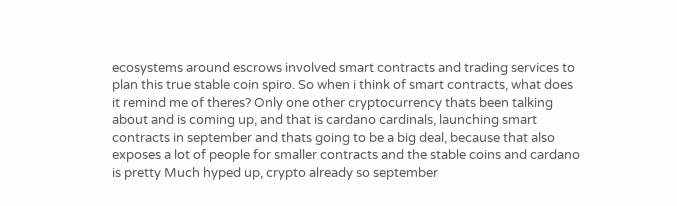ecosystems around escrows involved smart contracts and trading services to plan this true stable coin spiro. So when i think of smart contracts, what does it remind me of theres? Only one other cryptocurrency thats been talking about and is coming up, and that is cardano cardinals, launching smart contracts in september and thats going to be a big deal, because that also exposes a lot of people for smaller contracts and the stable coins and cardano is pretty Much hyped up, crypto already so september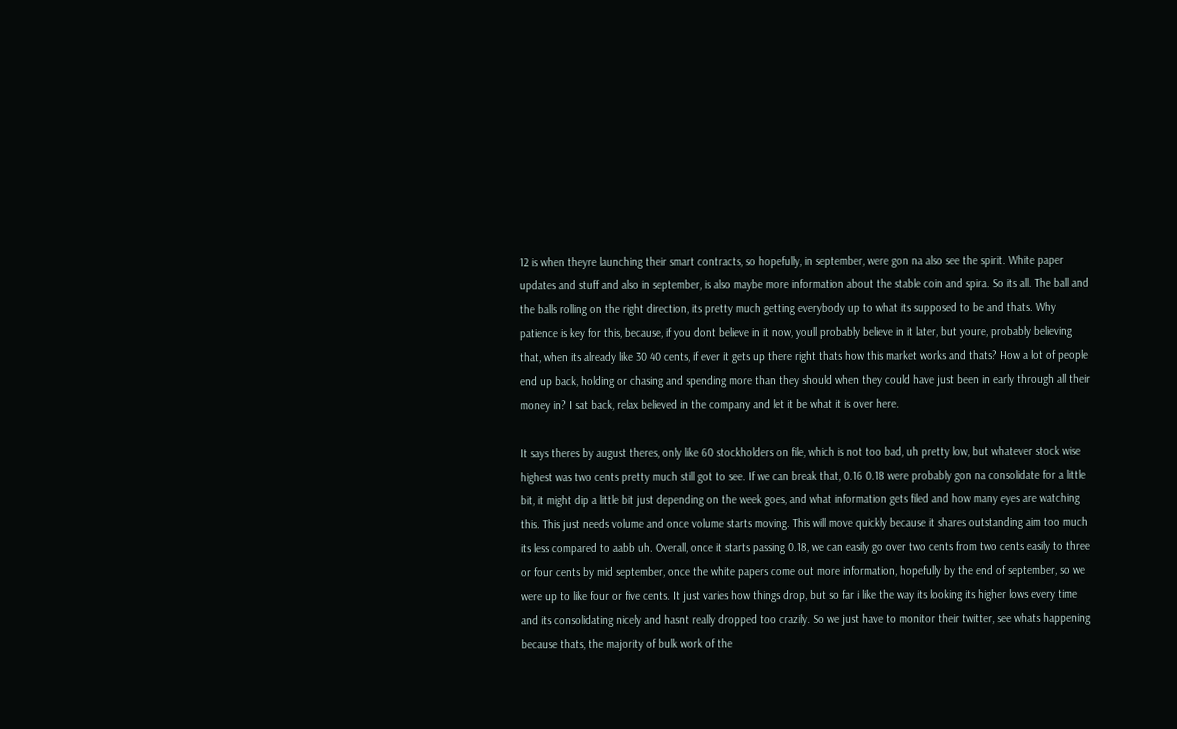12 is when theyre launching their smart contracts, so hopefully, in september, were gon na also see the spirit. White paper updates and stuff and also in september, is also maybe more information about the stable coin and spira. So its all. The ball and the balls rolling on the right direction, its pretty much getting everybody up to what its supposed to be and thats. Why patience is key for this, because, if you dont believe in it now, youll probably believe in it later, but youre, probably believing that, when its already like 30 40 cents, if ever it gets up there right thats how this market works and thats? How a lot of people end up back, holding or chasing and spending more than they should when they could have just been in early through all their money in? I sat back, relax believed in the company and let it be what it is over here.

It says theres by august theres, only like 60 stockholders on file, which is not too bad, uh pretty low, but whatever stock wise highest was two cents pretty much still got to see. If we can break that, 0.16 0.18 were probably gon na consolidate for a little bit, it might dip a little bit just depending on the week goes, and what information gets filed and how many eyes are watching this. This just needs volume and once volume starts moving. This will move quickly because it shares outstanding aim too much its less compared to aabb uh. Overall, once it starts passing 0.18, we can easily go over two cents from two cents easily to three or four cents by mid september, once the white papers come out more information, hopefully by the end of september, so we were up to like four or five cents. It just varies how things drop, but so far i like the way its looking its higher lows every time and its consolidating nicely and hasnt really dropped too crazily. So we just have to monitor their twitter, see whats happening because thats, the majority of bulk work of the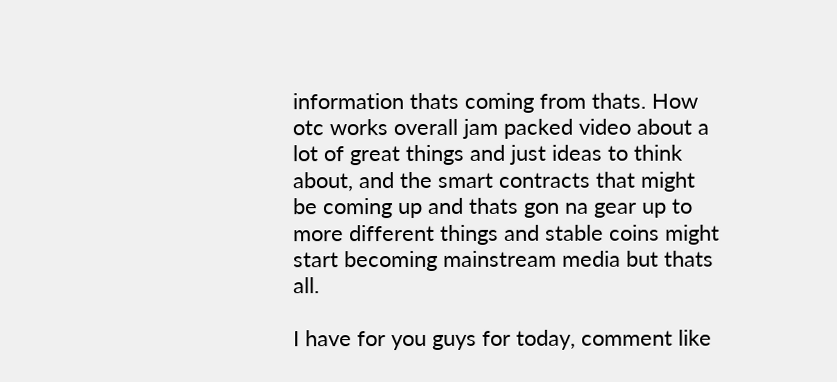information thats coming from thats. How otc works overall jam packed video about a lot of great things and just ideas to think about, and the smart contracts that might be coming up and thats gon na gear up to more different things and stable coins might start becoming mainstream media but thats all.

I have for you guys for today, comment like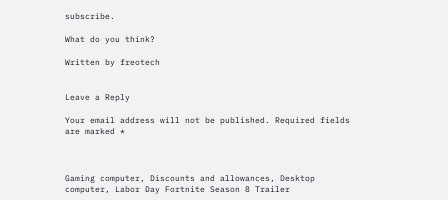subscribe.

What do you think?

Written by freotech


Leave a Reply

Your email address will not be published. Required fields are marked *



Gaming computer, Discounts and allowances, Desktop computer, Labor Day Fortnite Season 8 Trailer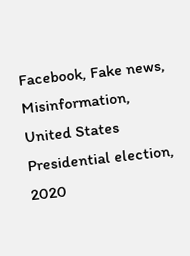Facebook, Fake news, Misinformation, United States Presidential election, 2020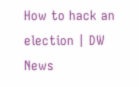How to hack an election | DW News